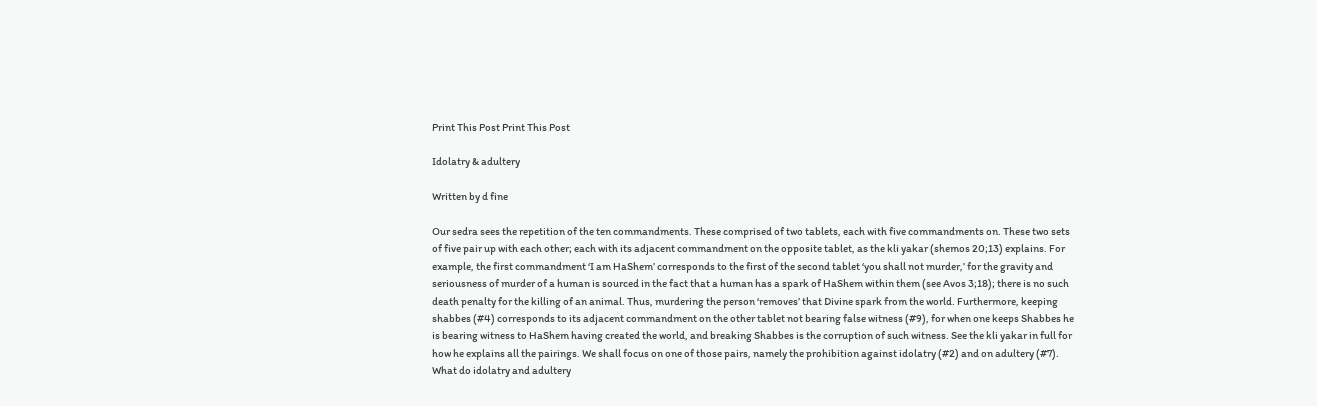Print This Post Print This Post

Idolatry & adultery

Written by d fine

Our sedra sees the repetition of the ten commandments. These comprised of two tablets, each with five commandments on. These two sets of five pair up with each other; each with its adjacent commandment on the opposite tablet, as the kli yakar (shemos 20;13) explains. For example, the first commandment ‘I am HaShem’ corresponds to the first of the second tablet ‘you shall not murder,’ for the gravity and seriousness of murder of a human is sourced in the fact that a human has a spark of HaShem within them (see Avos 3;18); there is no such death penalty for the killing of an animal. Thus, murdering the person ‘removes’ that Divine spark from the world. Furthermore, keeping shabbes (#4) corresponds to its adjacent commandment on the other tablet not bearing false witness (#9), for when one keeps Shabbes he is bearing witness to HaShem having created the world, and breaking Shabbes is the corruption of such witness. See the kli yakar in full for how he explains all the pairings. We shall focus on one of those pairs, namely the prohibition against idolatry (#2) and on adultery (#7). What do idolatry and adultery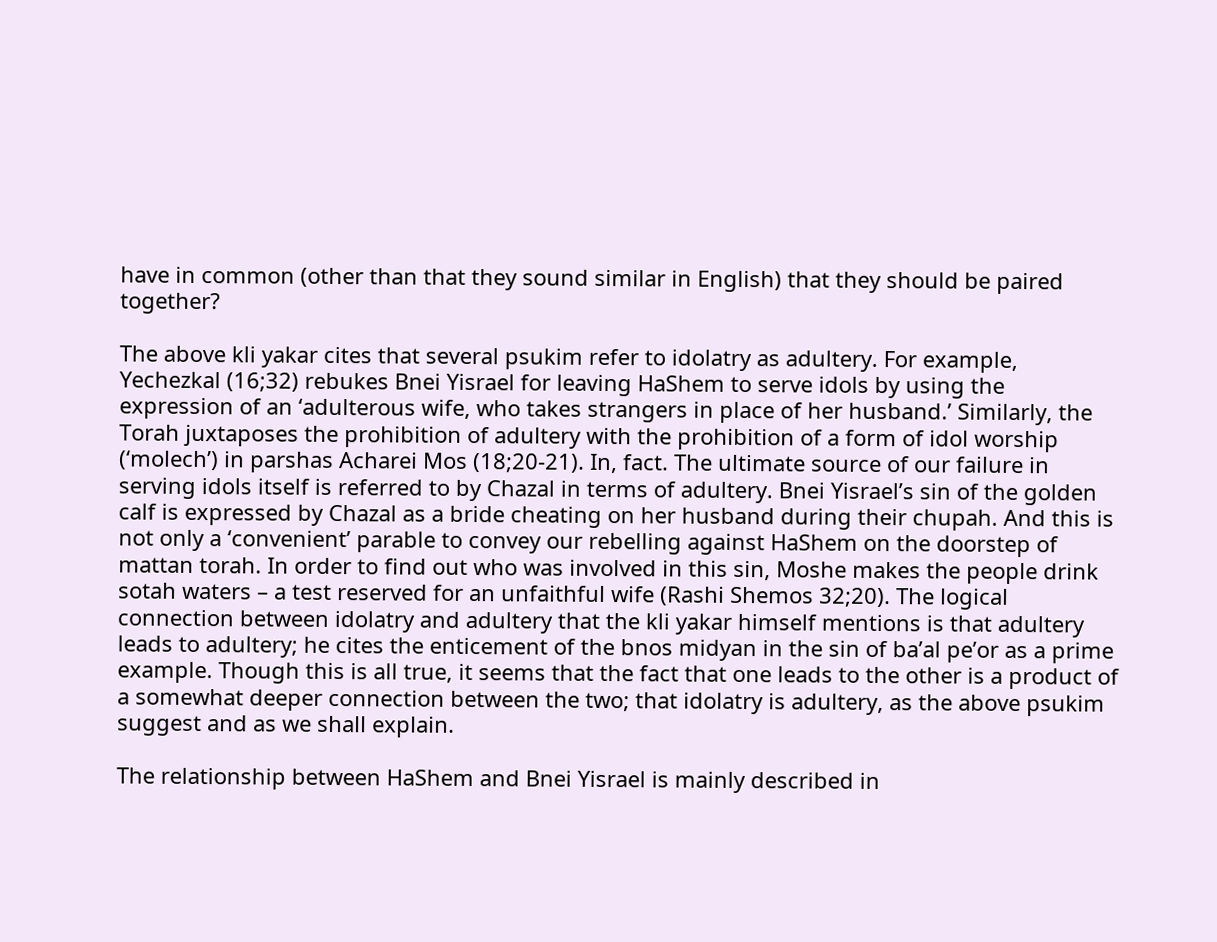have in common (other than that they sound similar in English) that they should be paired together?

The above kli yakar cites that several psukim refer to idolatry as adultery. For example, Yechezkal (16;32) rebukes Bnei Yisrael for leaving HaShem to serve idols by using the expression of an ‘adulterous wife, who takes strangers in place of her husband.’ Similarly, the Torah juxtaposes the prohibition of adultery with the prohibition of a form of idol worship (‘molech’) in parshas Acharei Mos (18;20-21). In, fact. The ultimate source of our failure in serving idols itself is referred to by Chazal in terms of adultery. Bnei Yisrael’s sin of the golden calf is expressed by Chazal as a bride cheating on her husband during their chupah. And this is not only a ‘convenient’ parable to convey our rebelling against HaShem on the doorstep of mattan torah. In order to find out who was involved in this sin, Moshe makes the people drink sotah waters – a test reserved for an unfaithful wife (Rashi Shemos 32;20). The logical connection between idolatry and adultery that the kli yakar himself mentions is that adultery leads to adultery; he cites the enticement of the bnos midyan in the sin of ba’al pe’or as a prime example. Though this is all true, it seems that the fact that one leads to the other is a product of a somewhat deeper connection between the two; that idolatry is adultery, as the above psukim suggest and as we shall explain.

The relationship between HaShem and Bnei Yisrael is mainly described in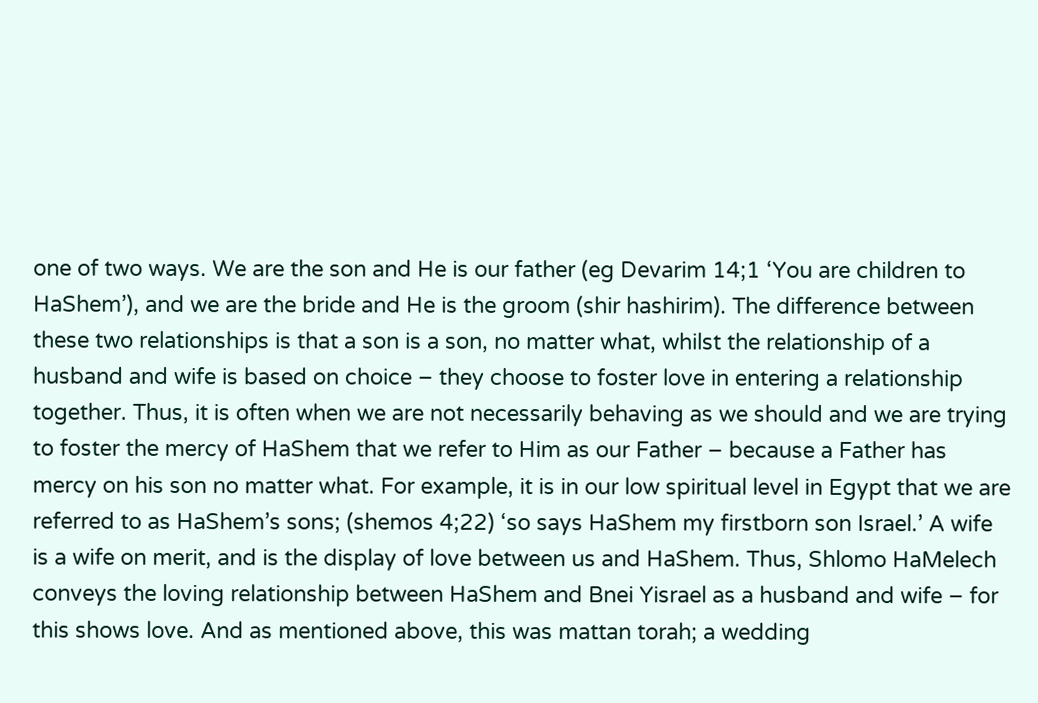one of two ways. We are the son and He is our father (eg Devarim 14;1 ‘You are children to HaShem’), and we are the bride and He is the groom (shir hashirim). The difference between these two relationships is that a son is a son, no matter what, whilst the relationship of a husband and wife is based on choice – they choose to foster love in entering a relationship together. Thus, it is often when we are not necessarily behaving as we should and we are trying to foster the mercy of HaShem that we refer to Him as our Father – because a Father has mercy on his son no matter what. For example, it is in our low spiritual level in Egypt that we are referred to as HaShem’s sons; (shemos 4;22) ‘so says HaShem my firstborn son Israel.’ A wife is a wife on merit, and is the display of love between us and HaShem. Thus, Shlomo HaMelech conveys the loving relationship between HaShem and Bnei Yisrael as a husband and wife – for this shows love. And as mentioned above, this was mattan torah; a wedding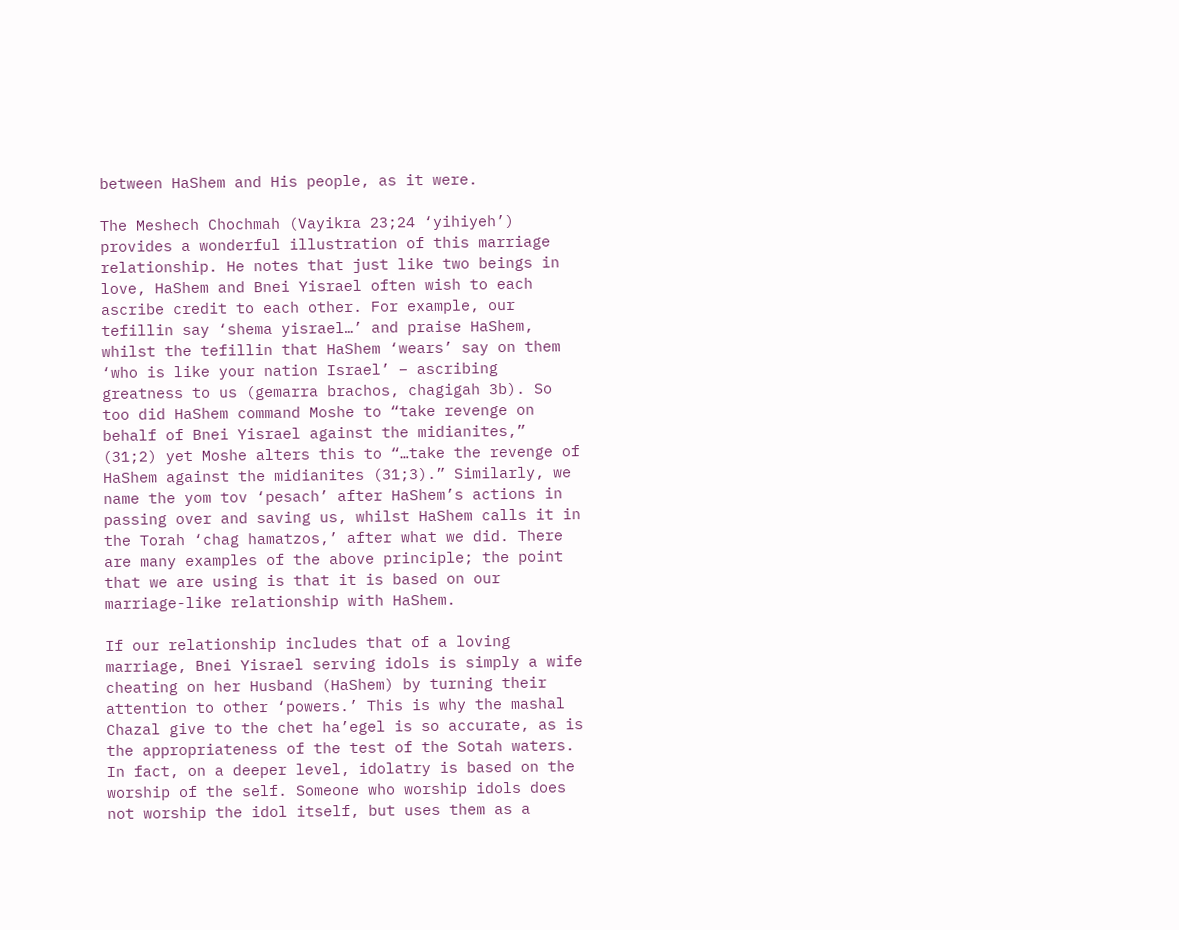between HaShem and His people, as it were.

The Meshech Chochmah (Vayikra 23;24 ‘yihiyeh’) provides a wonderful illustration of this marriage relationship. He notes that just like two beings in love, HaShem and Bnei Yisrael often wish to each ascribe credit to each other. For example, our tefillin say ‘shema yisrael…’ and praise HaShem, whilst the tefillin that HaShem ‘wears’ say on them ‘who is like your nation Israel’ – ascribing greatness to us (gemarra brachos, chagigah 3b). So too did HaShem command Moshe to “take revenge on behalf of Bnei Yisrael against the midianites,” (31;2) yet Moshe alters this to “…take the revenge of HaShem against the midianites (31;3).” Similarly, we name the yom tov ‘pesach’ after HaShem’s actions in passing over and saving us, whilst HaShem calls it in the Torah ‘chag hamatzos,’ after what we did. There are many examples of the above principle; the point that we are using is that it is based on our marriage-like relationship with HaShem.

If our relationship includes that of a loving marriage, Bnei Yisrael serving idols is simply a wife cheating on her Husband (HaShem) by turning their attention to other ‘powers.’ This is why the mashal Chazal give to the chet ha’egel is so accurate, as is the appropriateness of the test of the Sotah waters. In fact, on a deeper level, idolatry is based on the worship of the self. Someone who worship idols does not worship the idol itself, but uses them as a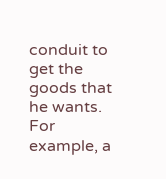conduit to get the goods that he wants. For example, a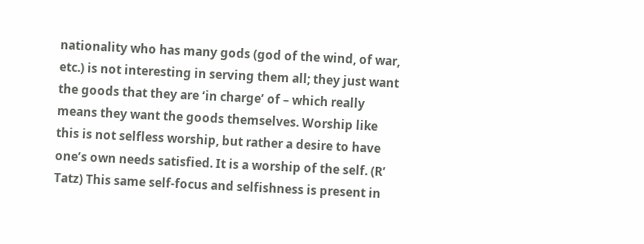nationality who has many gods (god of the wind, of war, etc.) is not interesting in serving them all; they just want the goods that they are ‘in charge’ of – which really means they want the goods themselves. Worship like this is not selfless worship, but rather a desire to have one’s own needs satisfied. It is a worship of the self. (R’ Tatz) This same self-focus and selfishness is present in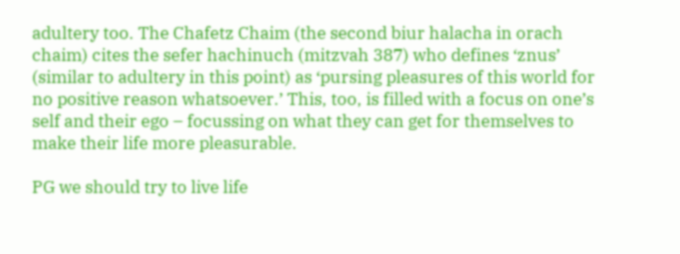adultery too. The Chafetz Chaim (the second biur halacha in orach chaim) cites the sefer hachinuch (mitzvah 387) who defines ‘znus’ (similar to adultery in this point) as ‘pursing pleasures of this world for no positive reason whatsoever.’ This, too, is filled with a focus on one’s self and their ego – focussing on what they can get for themselves to make their life more pleasurable.

PG we should try to live life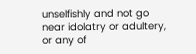unselfishly and not go near idolatry or adultery, or any of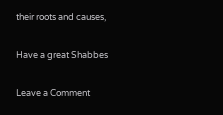their roots and causes,

Have a great Shabbes

Leave a Comment